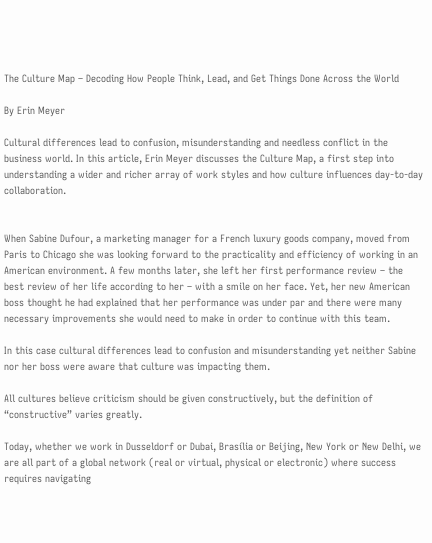The Culture Map – Decoding How People Think, Lead, and Get Things Done Across the World

By Erin Meyer

Cultural differences lead to confusion, misunderstanding and needless conflict in the business world. In this article, Erin Meyer discusses the Culture Map, a first step into understanding a wider and richer array of work styles and how culture influences day-to-day collaboration.


When Sabine Dufour, a marketing manager for a French luxury goods company, moved from Paris to Chicago she was looking forward to the practicality and efficiency of working in an American environment. A few months later, she left her first performance review – the best review of her life according to her – with a smile on her face. Yet, her new American boss thought he had explained that her performance was under par and there were many necessary improvements she would need to make in order to continue with this team.

In this case cultural differences lead to confusion and misunderstanding yet neither Sabine nor her boss were aware that culture was impacting them.

All cultures believe criticism should be given constructively, but the definition of “constructive” varies greatly.

Today, whether we work in Dusseldorf or Dubai, Brasília or Beijing, New York or New Delhi, we are all part of a global network (real or virtual, physical or electronic) where success requires navigating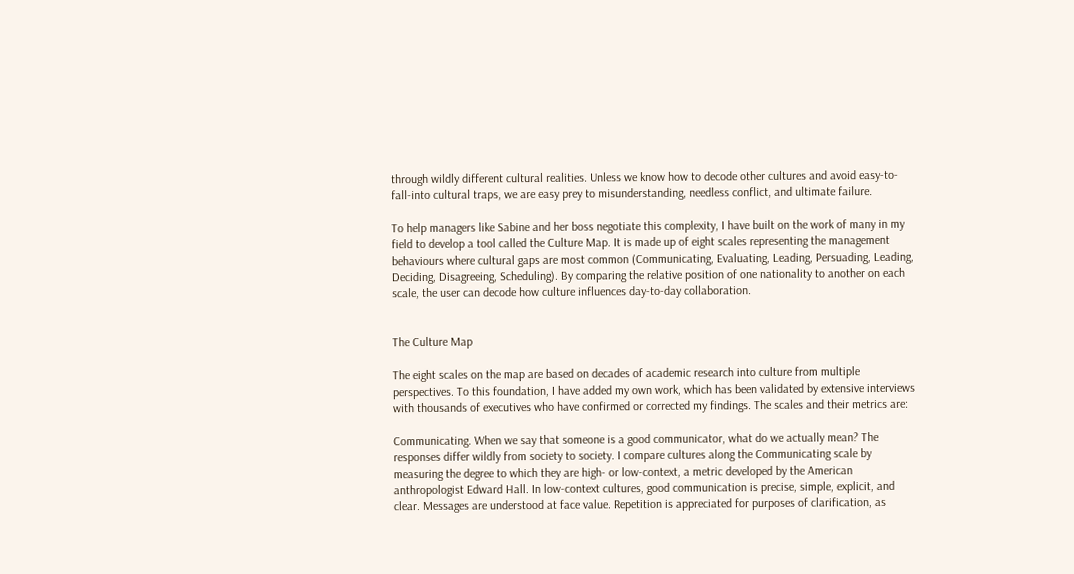through wildly different cultural realities. Unless we know how to decode other cultures and avoid easy-to-fall-into cultural traps, we are easy prey to misunderstanding, needless conflict, and ultimate failure.

To help managers like Sabine and her boss negotiate this complexity, I have built on the work of many in my field to develop a tool called the Culture Map. It is made up of eight scales representing the management behaviours where cultural gaps are most common (Communicating, Evaluating, Leading, Persuading, Leading, Deciding, Disagreeing, Scheduling). By comparing the relative position of one nationality to another on each scale, the user can decode how culture influences day-to-day collaboration.


The Culture Map

The eight scales on the map are based on decades of academic research into culture from multiple perspectives. To this foundation, I have added my own work, which has been validated by extensive interviews with thousands of executives who have confirmed or corrected my findings. The scales and their metrics are:

Communicating. When we say that someone is a good communicator, what do we actually mean? The responses differ wildly from society to society. I compare cultures along the Communicating scale by measuring the degree to which they are high- or low-context, a metric developed by the American anthropologist Edward Hall. In low-context cultures, good communication is precise, simple, explicit, and clear. Messages are understood at face value. Repetition is appreciated for purposes of clarification, as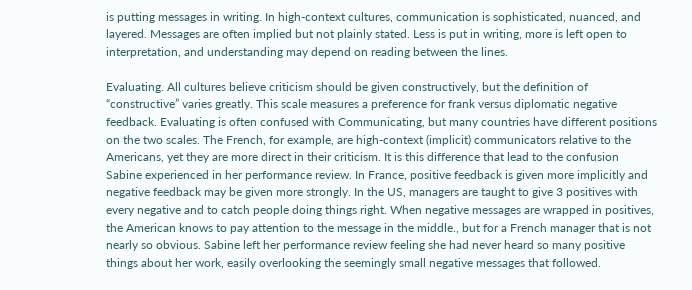is putting messages in writing. In high-context cultures, communication is sophisticated, nuanced, and layered. Messages are often implied but not plainly stated. Less is put in writing, more is left open to interpretation, and understanding may depend on reading between the lines.

Evaluating. All cultures believe criticism should be given constructively, but the definition of “constructive” varies greatly. This scale measures a preference for frank versus diplomatic negative feedback. Evaluating is often confused with Communicating, but many countries have different positions on the two scales. The French, for example, are high-context (implicit) communicators relative to the Americans, yet they are more direct in their criticism. It is this difference that lead to the confusion Sabine experienced in her performance review. In France, positive feedback is given more implicitly and negative feedback may be given more strongly. In the US, managers are taught to give 3 positives with every negative and to catch people doing things right. When negative messages are wrapped in positives, the American knows to pay attention to the message in the middle., but for a French manager that is not nearly so obvious. Sabine left her performance review feeling she had never heard so many positive things about her work, easily overlooking the seemingly small negative messages that followed.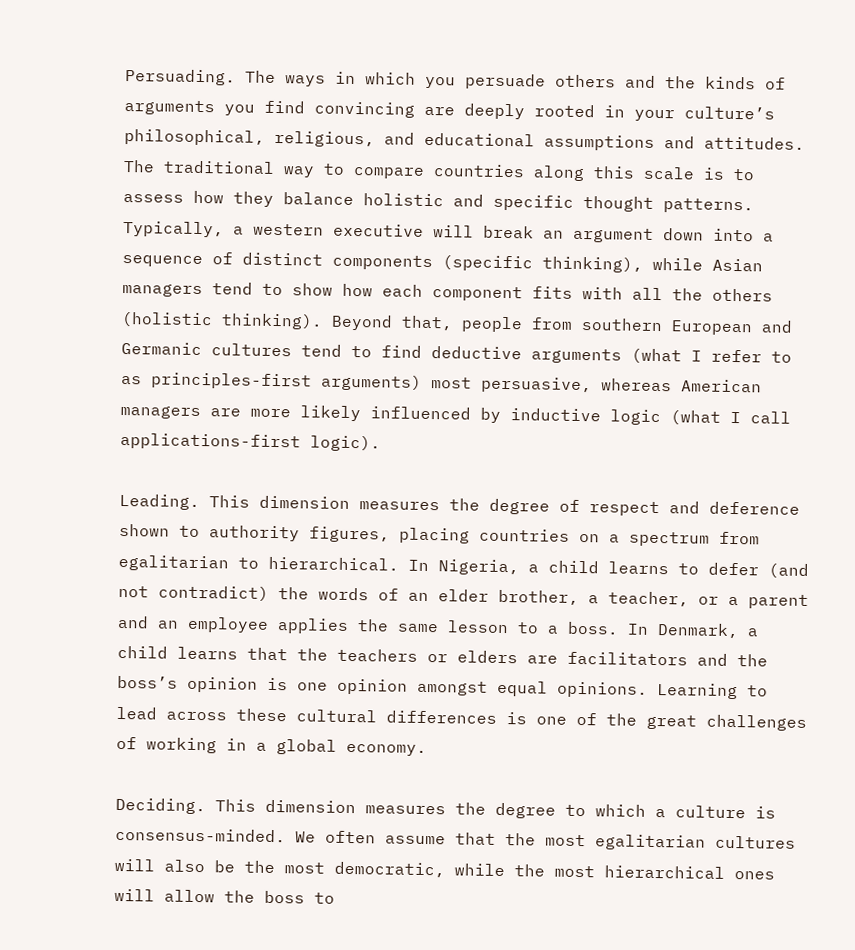Persuading. The ways in which you persuade others and the kinds of arguments you find convincing are deeply rooted in your culture’s philosophical, religious, and educational assumptions and attitudes. The traditional way to compare countries along this scale is to assess how they balance holistic and specific thought patterns. Typically, a western executive will break an argument down into a sequence of distinct components (specific thinking), while Asian managers tend to show how each component fits with all the others (holistic thinking). Beyond that, people from southern European and Germanic cultures tend to find deductive arguments (what I refer to as principles-first arguments) most persuasive, whereas American managers are more likely influenced by inductive logic (what I call applications-first logic).

Leading. This dimension measures the degree of respect and deference shown to authority figures, placing countries on a spectrum from egalitarian to hierarchical. In Nigeria, a child learns to defer (and not contradict) the words of an elder brother, a teacher, or a parent and an employee applies the same lesson to a boss. In Denmark, a child learns that the teachers or elders are facilitators and the boss’s opinion is one opinion amongst equal opinions. Learning to lead across these cultural differences is one of the great challenges of working in a global economy.

Deciding. This dimension measures the degree to which a culture is consensus-minded. We often assume that the most egalitarian cultures will also be the most democratic, while the most hierarchical ones will allow the boss to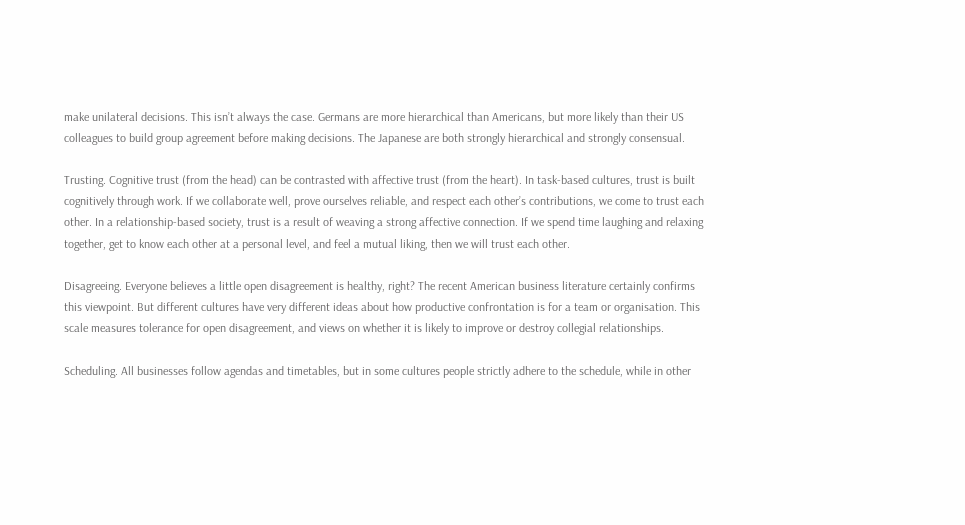make unilateral decisions. This isn’t always the case. Germans are more hierarchical than Americans, but more likely than their US colleagues to build group agreement before making decisions. The Japanese are both strongly hierarchical and strongly consensual.

Trusting. Cognitive trust (from the head) can be contrasted with affective trust (from the heart). In task-based cultures, trust is built cognitively through work. If we collaborate well, prove ourselves reliable, and respect each other’s contributions, we come to trust each other. In a relationship-based society, trust is a result of weaving a strong affective connection. If we spend time laughing and relaxing together, get to know each other at a personal level, and feel a mutual liking, then we will trust each other.

Disagreeing. Everyone believes a little open disagreement is healthy, right? The recent American business literature certainly confirms this viewpoint. But different cultures have very different ideas about how productive confrontation is for a team or organisation. This scale measures tolerance for open disagreement, and views on whether it is likely to improve or destroy collegial relationships.

Scheduling. All businesses follow agendas and timetables, but in some cultures people strictly adhere to the schedule, while in other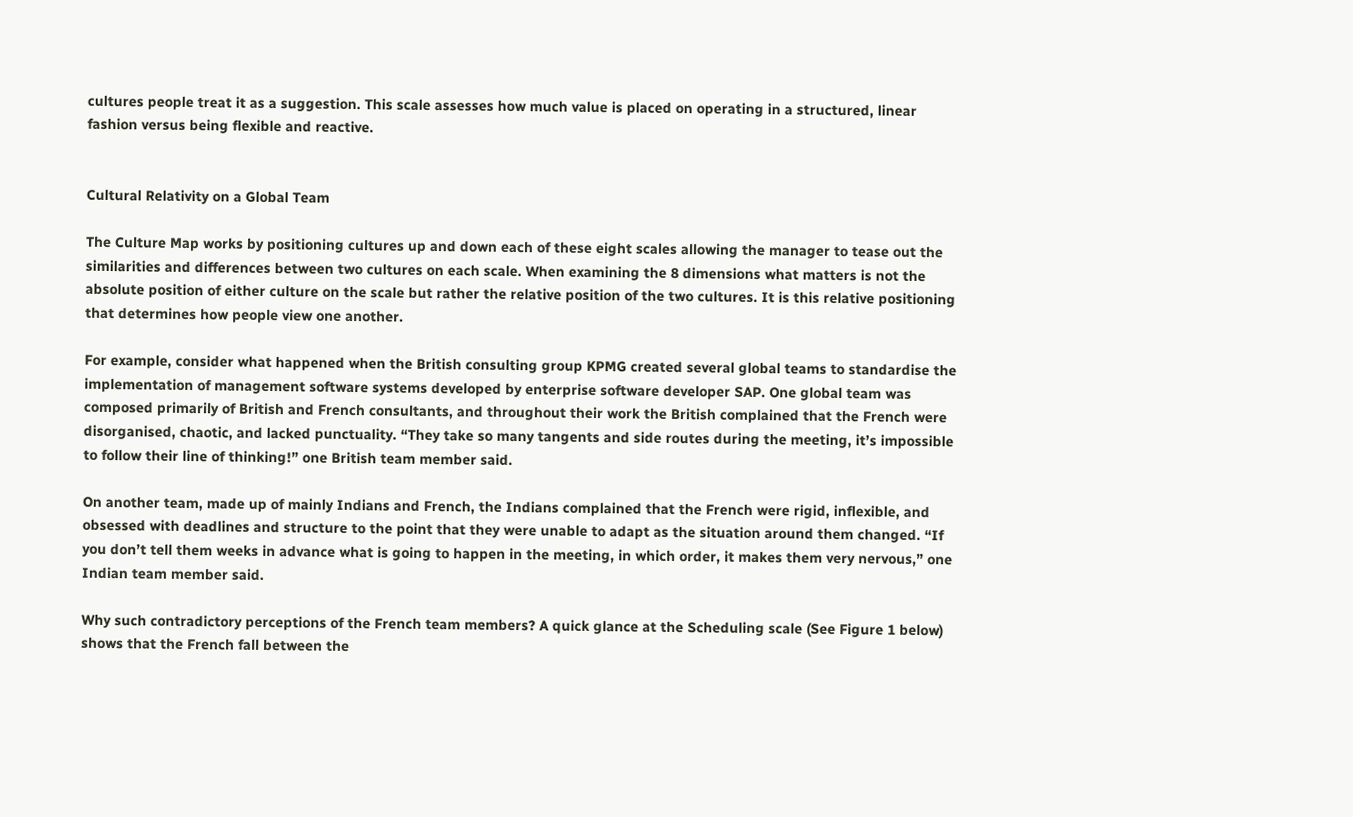cultures people treat it as a suggestion. This scale assesses how much value is placed on operating in a structured, linear fashion versus being flexible and reactive.


Cultural Relativity on a Global Team

The Culture Map works by positioning cultures up and down each of these eight scales allowing the manager to tease out the similarities and differences between two cultures on each scale. When examining the 8 dimensions what matters is not the absolute position of either culture on the scale but rather the relative position of the two cultures. It is this relative positioning that determines how people view one another.

For example, consider what happened when the British consulting group KPMG created several global teams to standardise the implementation of management software systems developed by enterprise software developer SAP. One global team was composed primarily of British and French consultants, and throughout their work the British complained that the French were disorganised, chaotic, and lacked punctuality. “They take so many tangents and side routes during the meeting, it’s impossible to follow their line of thinking!” one British team member said.

On another team, made up of mainly Indians and French, the Indians complained that the French were rigid, inflexible, and obsessed with deadlines and structure to the point that they were unable to adapt as the situation around them changed. “If you don’t tell them weeks in advance what is going to happen in the meeting, in which order, it makes them very nervous,” one Indian team member said.

Why such contradictory perceptions of the French team members? A quick glance at the Scheduling scale (See Figure 1 below) shows that the French fall between the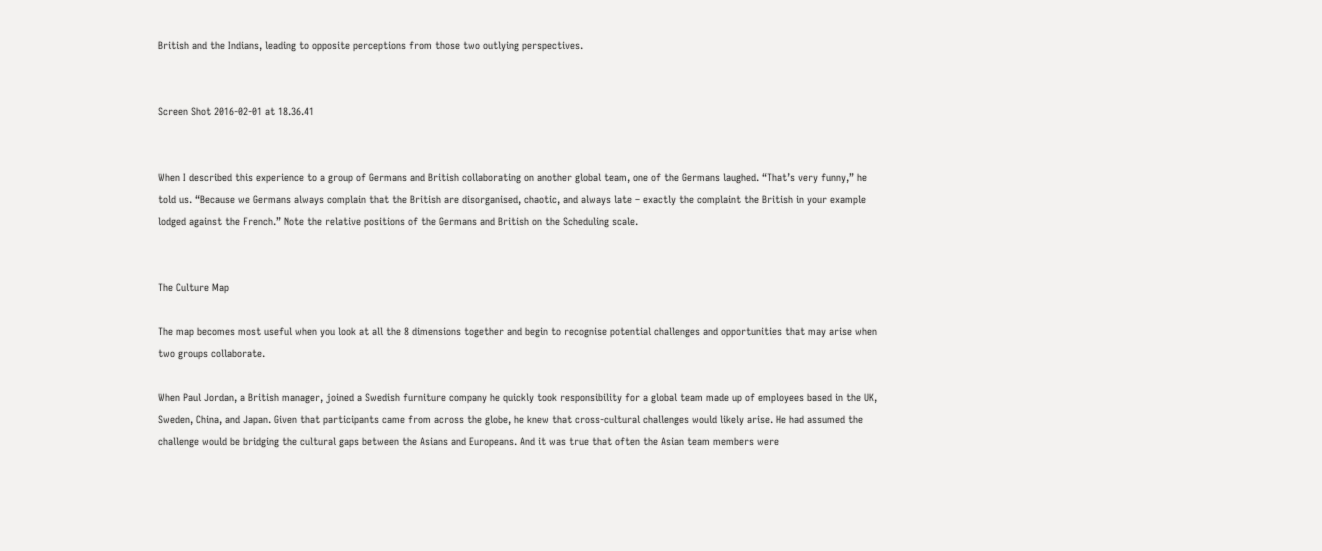British and the Indians, leading to opposite perceptions from those two outlying perspectives.


Screen Shot 2016-02-01 at 18.36.41


When I described this experience to a group of Germans and British collaborating on another global team, one of the Germans laughed. “That’s very funny,” he told us. “Because we Germans always complain that the British are disorganised, chaotic, and always late – exactly the complaint the British in your example lodged against the French.” Note the relative positions of the Germans and British on the Scheduling scale.


The Culture Map

The map becomes most useful when you look at all the 8 dimensions together and begin to recognise potential challenges and opportunities that may arise when two groups collaborate.

When Paul Jordan, a British manager, joined a Swedish furniture company he quickly took responsibility for a global team made up of employees based in the UK, Sweden, China, and Japan. Given that participants came from across the globe, he knew that cross-cultural challenges would likely arise. He had assumed the challenge would be bridging the cultural gaps between the Asians and Europeans. And it was true that often the Asian team members were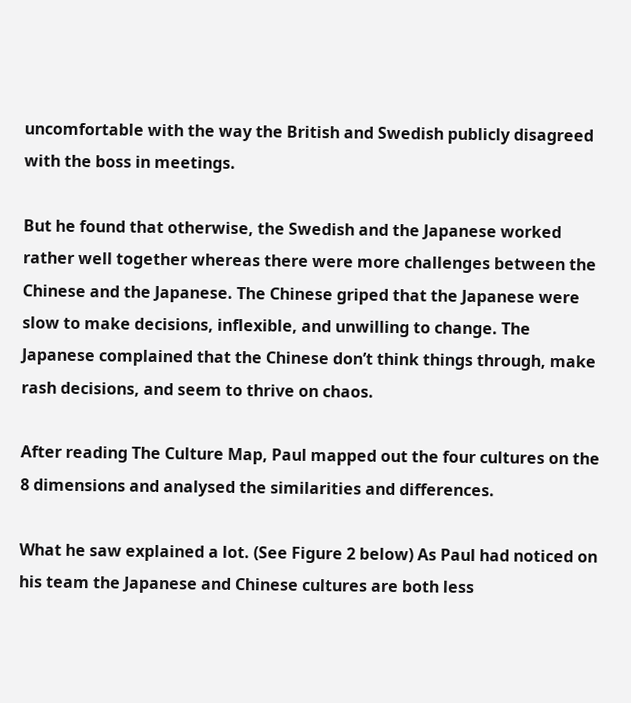uncomfortable with the way the British and Swedish publicly disagreed with the boss in meetings.

But he found that otherwise, the Swedish and the Japanese worked rather well together whereas there were more challenges between the Chinese and the Japanese. The Chinese griped that the Japanese were slow to make decisions, inflexible, and unwilling to change. The Japanese complained that the Chinese don’t think things through, make rash decisions, and seem to thrive on chaos.

After reading The Culture Map, Paul mapped out the four cultures on the 8 dimensions and analysed the similarities and differences.

What he saw explained a lot. (See Figure 2 below) As Paul had noticed on his team the Japanese and Chinese cultures are both less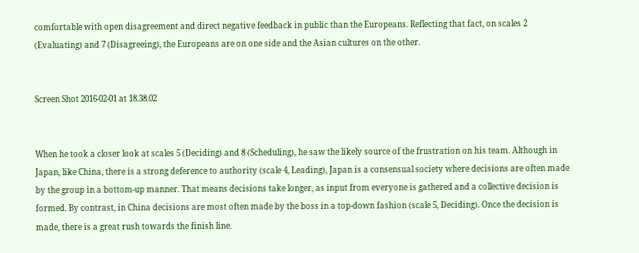comfortable with open disagreement and direct negative feedback in public than the Europeans. Reflecting that fact, on scales 2 (Evaluating) and 7 (Disagreeing), the Europeans are on one side and the Asian cultures on the other.


Screen Shot 2016-02-01 at 18.38.02


When he took a closer look at scales 5 (Deciding) and 8 (Scheduling), he saw the likely source of the frustration on his team. Although in Japan, like China, there is a strong deference to authority (scale 4, Leading), Japan is a consensual society where decisions are often made by the group in a bottom-up manner. That means decisions take longer, as input from everyone is gathered and a collective decision is formed. By contrast, in China decisions are most often made by the boss in a top-down fashion (scale 5, Deciding). Once the decision is made, there is a great rush towards the finish line.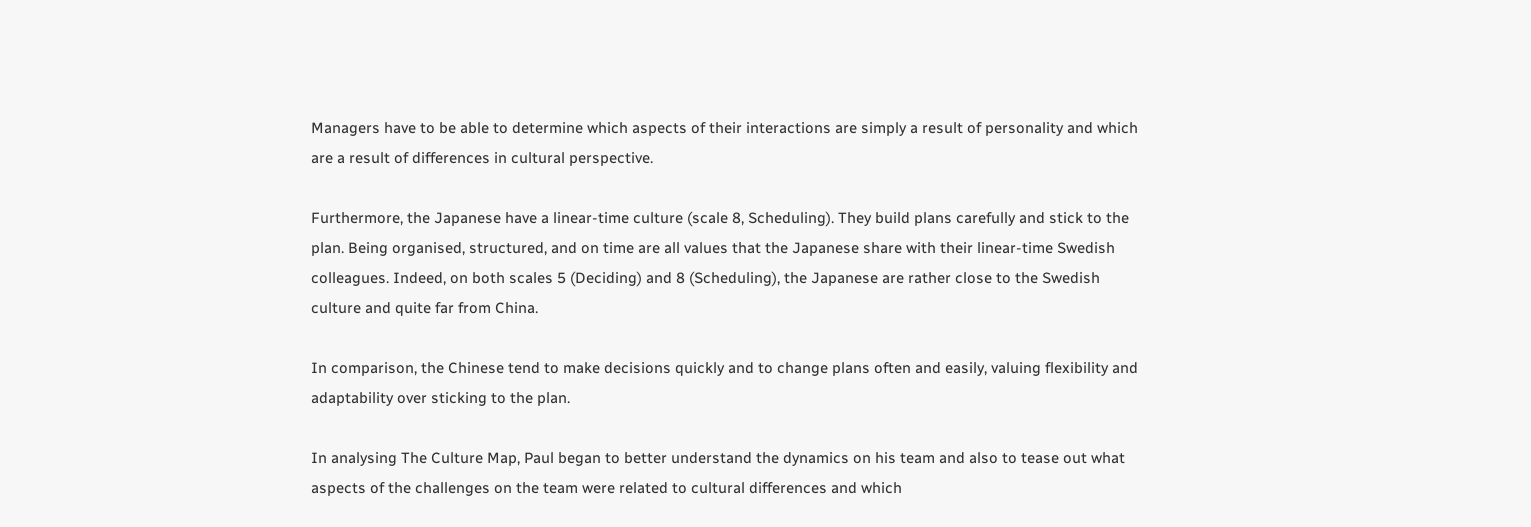Managers have to be able to determine which aspects of their interactions are simply a result of personality and which are a result of differences in cultural perspective.

Furthermore, the Japanese have a linear-time culture (scale 8, Scheduling). They build plans carefully and stick to the plan. Being organised, structured, and on time are all values that the Japanese share with their linear-time Swedish colleagues. Indeed, on both scales 5 (Deciding) and 8 (Scheduling), the Japanese are rather close to the Swedish culture and quite far from China.

In comparison, the Chinese tend to make decisions quickly and to change plans often and easily, valuing flexibility and adaptability over sticking to the plan.

In analysing The Culture Map, Paul began to better understand the dynamics on his team and also to tease out what aspects of the challenges on the team were related to cultural differences and which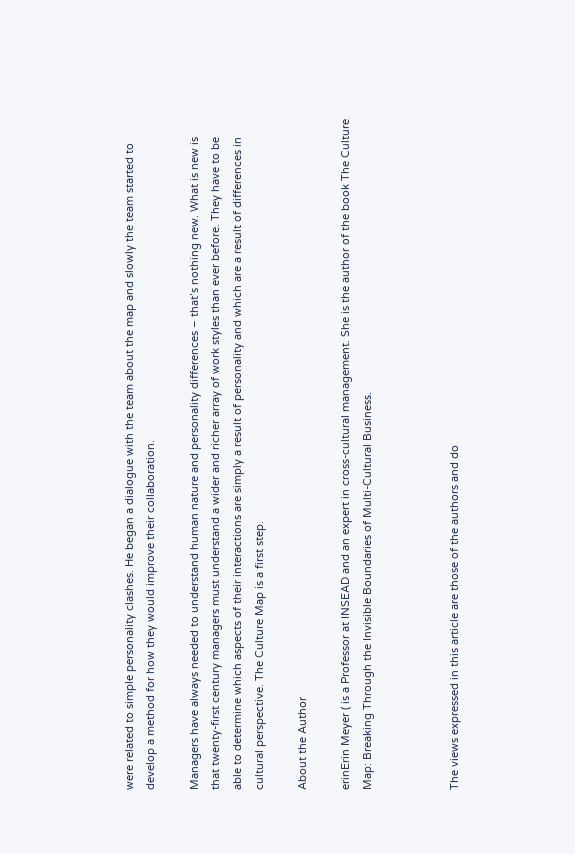were related to simple personality clashes. He began a dialogue with the team about the map and slowly the team started to develop a method for how they would improve their collaboration.

Managers have always needed to understand human nature and personality differences – that’s nothing new. What is new is that twenty-first century managers must understand a wider and richer array of work styles than ever before. They have to be able to determine which aspects of their interactions are simply a result of personality and which are a result of differences in cultural perspective. The Culture Map is a first step.

About the Author

erinErin Meyer ( is a Professor at INSEAD and an expert in cross-cultural management. She is the author of the book The Culture Map: Breaking Through the Invisible Boundaries of Multi-Cultural Business.



The views expressed in this article are those of the authors and do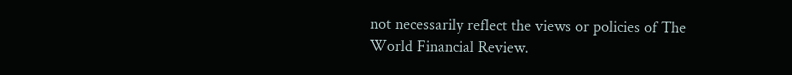not necessarily reflect the views or policies of The World Financial Review.